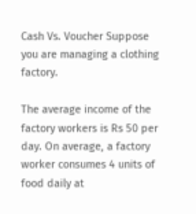Cash Vs. Voucher Suppose you are managing a clothing factory.

The average income of the factory workers is Rs 50 per day. On average, a factory worker consumes 4 units of food daily at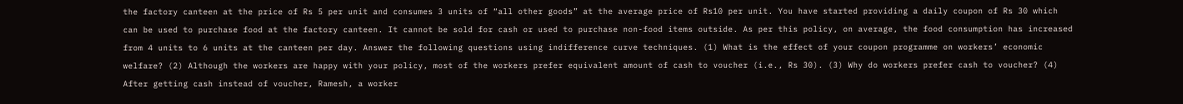the factory canteen at the price of Rs 5 per unit and consumes 3 units of “all other goods” at the average price of Rs10 per unit. You have started providing a daily coupon of Rs 30 which can be used to purchase food at the factory canteen. It cannot be sold for cash or used to purchase non-food items outside. As per this policy, on average, the food consumption has increased from 4 units to 6 units at the canteen per day. Answer the following questions using indifference curve techniques. (1) What is the effect of your coupon programme on workers’ economic welfare? (2) Although the workers are happy with your policy, most of the workers prefer equivalent amount of cash to voucher (i.e., Rs 30). (3) Why do workers prefer cash to voucher? (4) After getting cash instead of voucher, Ramesh, a worker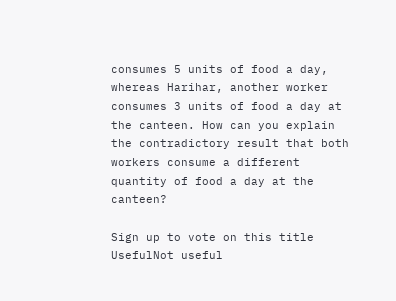consumes 5 units of food a day, whereas Harihar, another worker consumes 3 units of food a day at the canteen. How can you explain the contradictory result that both workers consume a different quantity of food a day at the canteen?

Sign up to vote on this title
UsefulNot useful